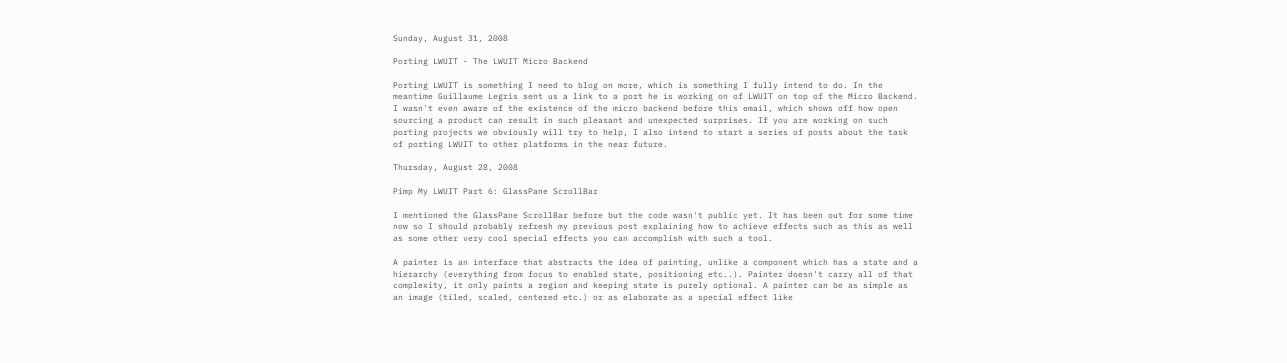Sunday, August 31, 2008

Porting LWUIT - The LWUIT Micro Backend

Porting LWUIT is something I need to blog on more, which is something I fully intend to do. In the meantime Guillaume Legris sent us a link to a port he is working on of LWUIT on top of the Micro Backend.
I wasn't even aware of the existence of the micro backend before this email, which shows off how open sourcing a product can result in such pleasant and unexpected surprises. If you are working on such porting projects we obviously will try to help, I also intend to start a series of posts about the task of porting LWUIT to other platforms in the near future.

Thursday, August 28, 2008

Pimp My LWUIT Part 6: GlassPane ScrollBar

I mentioned the GlassPane ScrollBar before but the code wasn't public yet. It has been out for some time now so I should probably refresh my previous post explaining how to achieve effects such as this as well as some other very cool special effects you can accomplish with such a tool.

A painter is an interface that abstracts the idea of painting, unlike a component which has a state and a hierarchy (everything from focus to enabled state, positioning etc..). Painter doesn't carry all of that complexity, it only paints a region and keeping state is purely optional. A painter can be as simple as an image (tiled, scaled, centered etc.) or as elaborate as a special effect like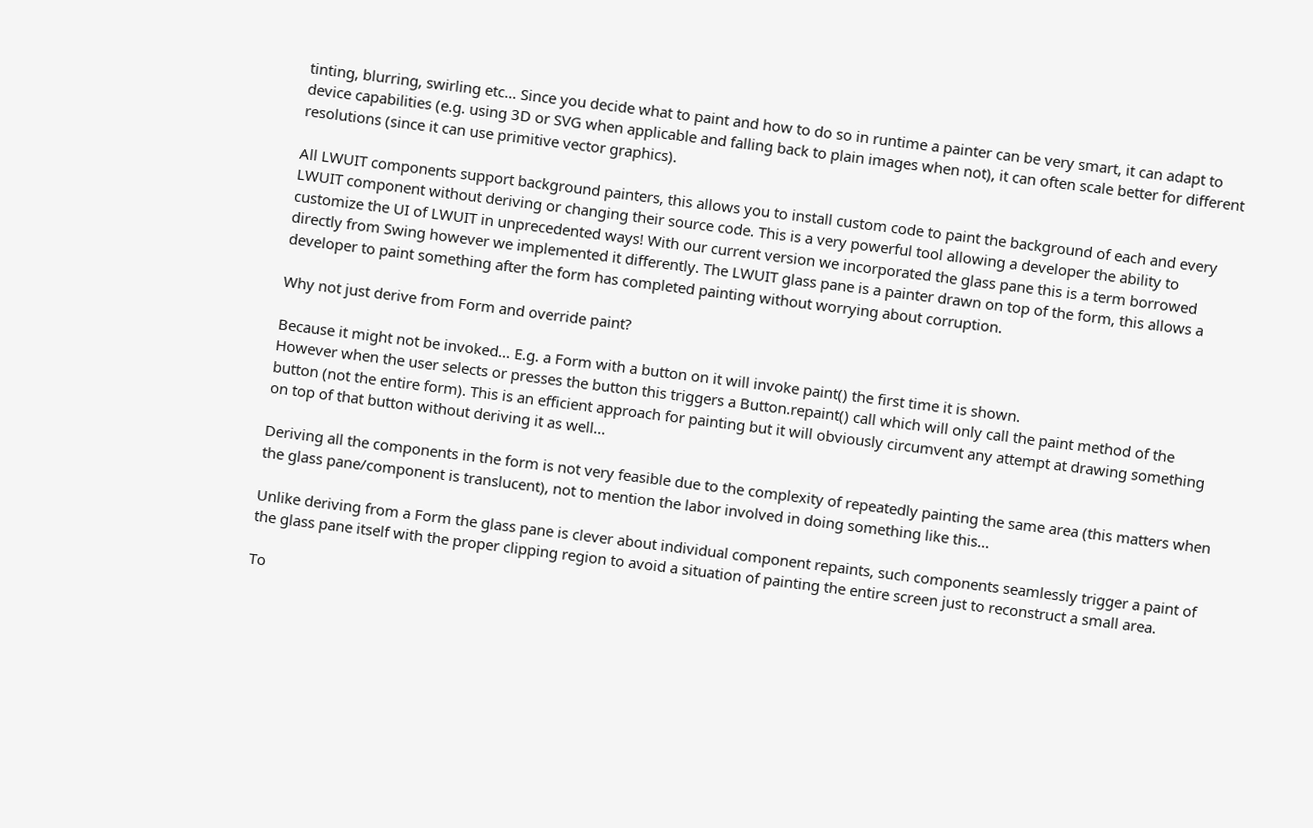tinting, blurring, swirling etc... Since you decide what to paint and how to do so in runtime a painter can be very smart, it can adapt to device capabilities (e.g. using 3D or SVG when applicable and falling back to plain images when not), it can often scale better for different resolutions (since it can use primitive vector graphics).

All LWUIT components support background painters, this allows you to install custom code to paint the background of each and every LWUIT component without deriving or changing their source code. This is a very powerful tool allowing a developer the ability to customize the UI of LWUIT in unprecedented ways! With our current version we incorporated the glass pane this is a term borrowed directly from Swing however we implemented it differently. The LWUIT glass pane is a painter drawn on top of the form, this allows a developer to paint something after the form has completed painting without worrying about corruption.

Why not just derive from Form and override paint?

Because it might not be invoked... E.g. a Form with a button on it will invoke paint() the first time it is shown.
However when the user selects or presses the button this triggers a Button.repaint() call which will only call the paint method of the button (not the entire form). This is an efficient approach for painting but it will obviously circumvent any attempt at drawing something on top of that button without deriving it as well...

Deriving all the components in the form is not very feasible due to the complexity of repeatedly painting the same area (this matters when the glass pane/component is translucent), not to mention the labor involved in doing something like this...

Unlike deriving from a Form the glass pane is clever about individual component repaints, such components seamlessly trigger a paint of the glass pane itself with the proper clipping region to avoid a situation of painting the entire screen just to reconstruct a small area.

To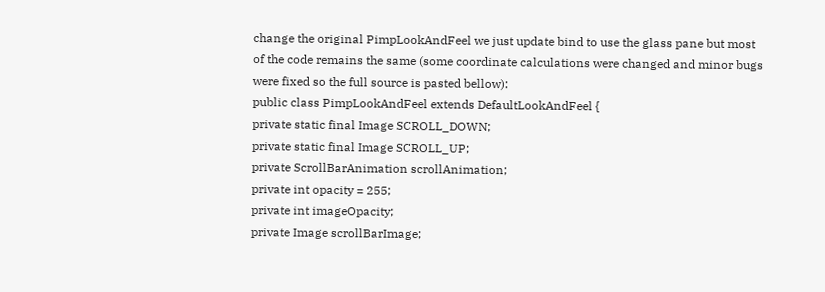change the original PimpLookAndFeel we just update bind to use the glass pane but most of the code remains the same (some coordinate calculations were changed and minor bugs were fixed so the full source is pasted bellow):
public class PimpLookAndFeel extends DefaultLookAndFeel {
private static final Image SCROLL_DOWN;
private static final Image SCROLL_UP;
private ScrollBarAnimation scrollAnimation;
private int opacity = 255;
private int imageOpacity;
private Image scrollBarImage;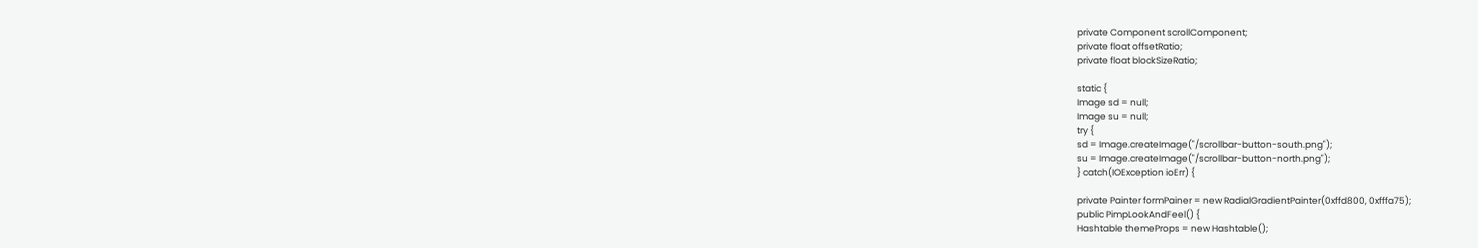private Component scrollComponent;
private float offsetRatio;
private float blockSizeRatio;

static {
Image sd = null;
Image su = null;
try {
sd = Image.createImage("/scrollbar-button-south.png");
su = Image.createImage("/scrollbar-button-north.png");
} catch(IOException ioErr) {

private Painter formPainer = new RadialGradientPainter(0xffd800, 0xfffa75);
public PimpLookAndFeel() {
Hashtable themeProps = new Hashtable();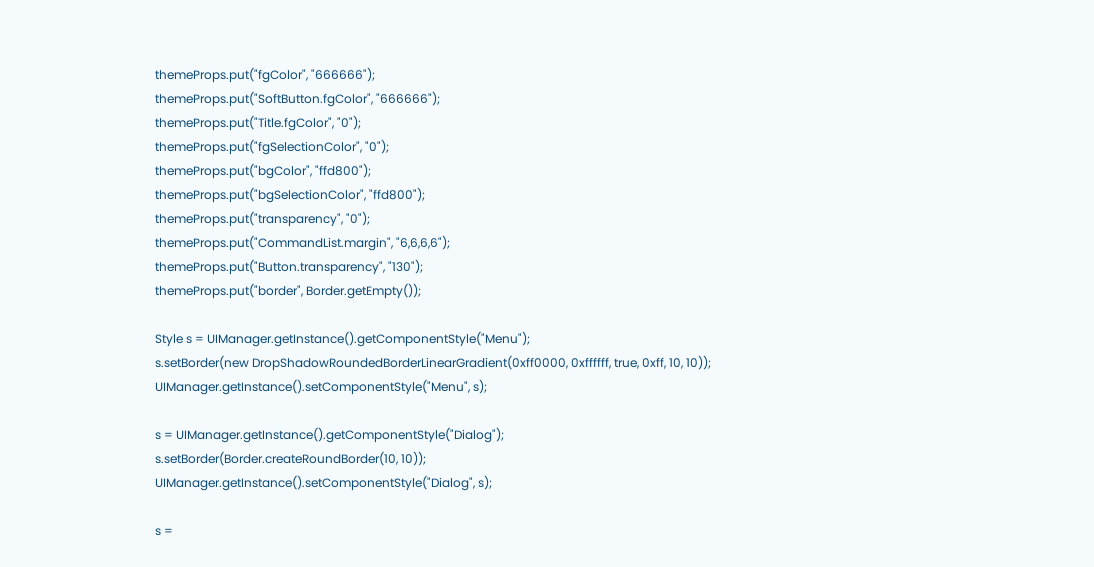themeProps.put("fgColor", "666666");
themeProps.put("SoftButton.fgColor", "666666");
themeProps.put("Title.fgColor", "0");
themeProps.put("fgSelectionColor", "0");
themeProps.put("bgColor", "ffd800");
themeProps.put("bgSelectionColor", "ffd800");
themeProps.put("transparency", "0");
themeProps.put("CommandList.margin", "6,6,6,6");
themeProps.put("Button.transparency", "130");
themeProps.put("border", Border.getEmpty());

Style s = UIManager.getInstance().getComponentStyle("Menu");
s.setBorder(new DropShadowRoundedBorderLinearGradient(0xff0000, 0xffffff, true, 0xff, 10, 10));
UIManager.getInstance().setComponentStyle("Menu", s);

s = UIManager.getInstance().getComponentStyle("Dialog");
s.setBorder(Border.createRoundBorder(10, 10));
UIManager.getInstance().setComponentStyle("Dialog", s);

s =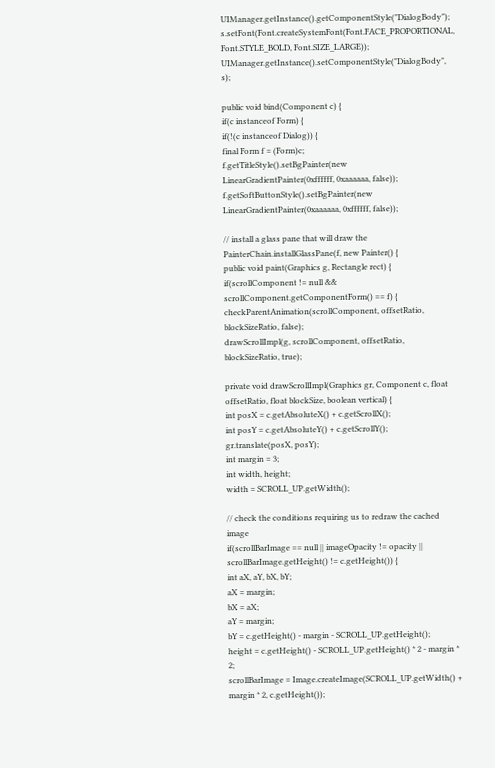UIManager.getInstance().getComponentStyle("DialogBody");
s.setFont(Font.createSystemFont(Font.FACE_PROPORTIONAL, Font.STYLE_BOLD, Font.SIZE_LARGE));
UIManager.getInstance().setComponentStyle("DialogBody", s);

public void bind(Component c) {
if(c instanceof Form) {
if(!(c instanceof Dialog)) {
final Form f = (Form)c;
f.getTitleStyle().setBgPainter(new LinearGradientPainter(0xffffff, 0xaaaaaa, false));
f.getSoftButtonStyle().setBgPainter(new LinearGradientPainter(0xaaaaaa, 0xffffff, false));

// install a glass pane that will draw the
PainterChain.installGlassPane(f, new Painter() {
public void paint(Graphics g, Rectangle rect) {
if(scrollComponent != null && scrollComponent.getComponentForm() == f) {
checkParentAnimation(scrollComponent, offsetRatio, blockSizeRatio, false);
drawScrollImpl(g, scrollComponent, offsetRatio, blockSizeRatio, true);

private void drawScrollImpl(Graphics gr, Component c, float offsetRatio, float blockSize, boolean vertical) {
int posX = c.getAbsoluteX() + c.getScrollX();
int posY = c.getAbsoluteY() + c.getScrollY();
gr.translate(posX, posY);
int margin = 3;
int width, height;
width = SCROLL_UP.getWidth();

// check the conditions requiring us to redraw the cached image
if(scrollBarImage == null || imageOpacity != opacity || scrollBarImage.getHeight() != c.getHeight()) {
int aX, aY, bX, bY;
aX = margin;
bX = aX;
aY = margin;
bY = c.getHeight() - margin - SCROLL_UP.getHeight();
height = c.getHeight() - SCROLL_UP.getHeight() * 2 - margin * 2;
scrollBarImage = Image.createImage(SCROLL_UP.getWidth() + margin * 2, c.getHeight());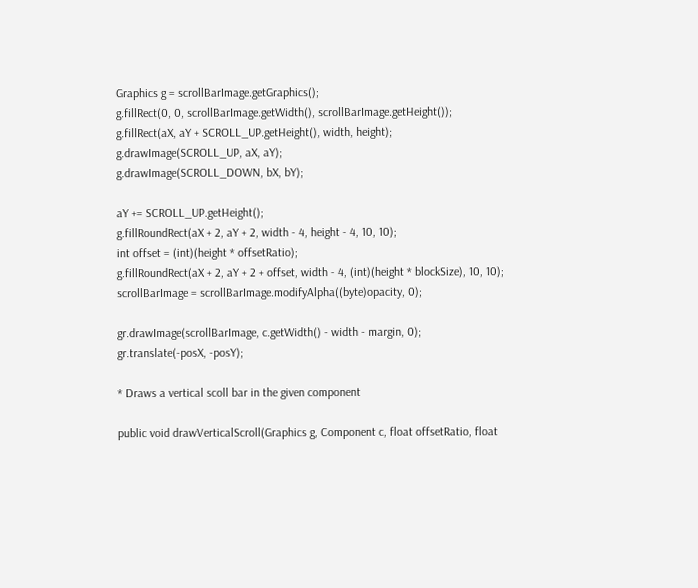Graphics g = scrollBarImage.getGraphics();
g.fillRect(0, 0, scrollBarImage.getWidth(), scrollBarImage.getHeight());
g.fillRect(aX, aY + SCROLL_UP.getHeight(), width, height);
g.drawImage(SCROLL_UP, aX, aY);
g.drawImage(SCROLL_DOWN, bX, bY);

aY += SCROLL_UP.getHeight();
g.fillRoundRect(aX + 2, aY + 2, width - 4, height - 4, 10, 10);
int offset = (int)(height * offsetRatio);
g.fillRoundRect(aX + 2, aY + 2 + offset, width - 4, (int)(height * blockSize), 10, 10);
scrollBarImage = scrollBarImage.modifyAlpha((byte)opacity, 0);

gr.drawImage(scrollBarImage, c.getWidth() - width - margin, 0);
gr.translate(-posX, -posY);

* Draws a vertical scoll bar in the given component

public void drawVerticalScroll(Graphics g, Component c, float offsetRatio, float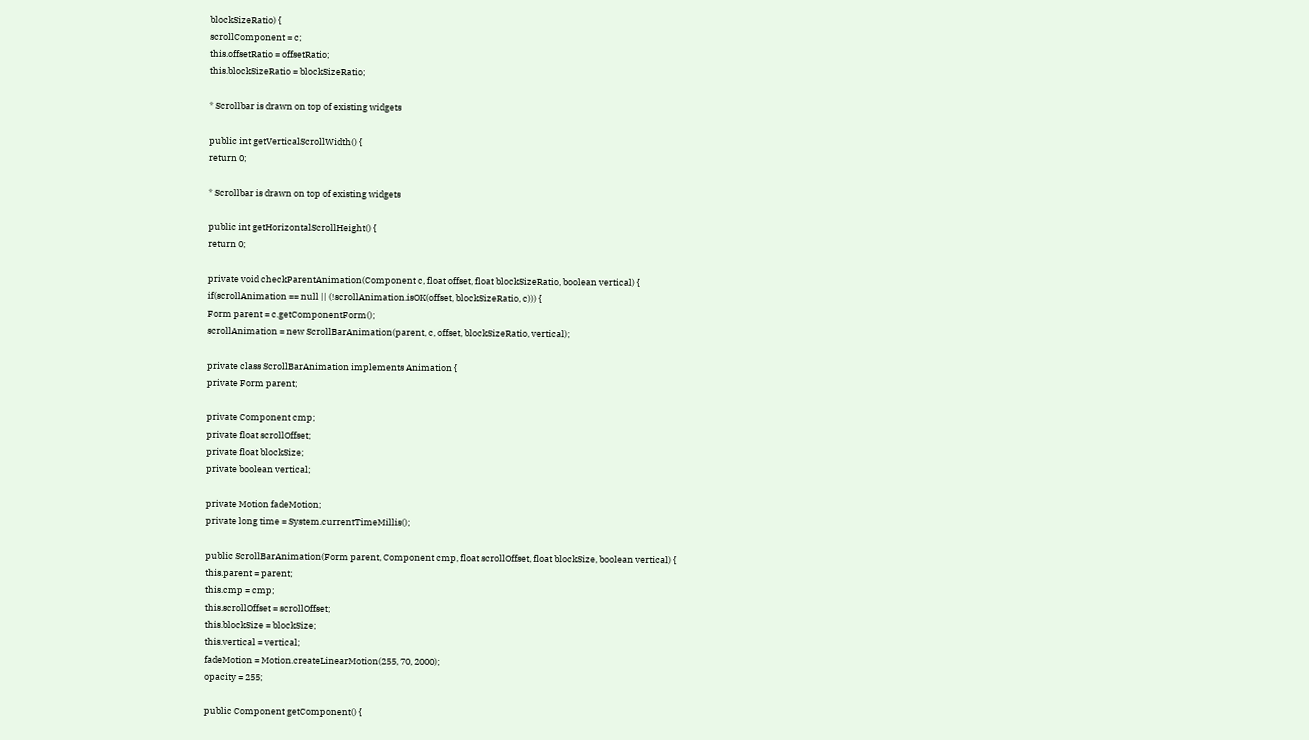blockSizeRatio) {
scrollComponent = c;
this.offsetRatio = offsetRatio;
this.blockSizeRatio = blockSizeRatio;

* Scrollbar is drawn on top of existing widgets

public int getVerticalScrollWidth() {
return 0;

* Scrollbar is drawn on top of existing widgets

public int getHorizontalScrollHeight() {
return 0;

private void checkParentAnimation(Component c, float offset, float blockSizeRatio, boolean vertical) {
if(scrollAnimation == null || (!scrollAnimation.isOK(offset, blockSizeRatio, c))) {
Form parent = c.getComponentForm();
scrollAnimation = new ScrollBarAnimation(parent, c, offset, blockSizeRatio, vertical);

private class ScrollBarAnimation implements Animation {
private Form parent;

private Component cmp;
private float scrollOffset;
private float blockSize;
private boolean vertical;

private Motion fadeMotion;
private long time = System.currentTimeMillis();

public ScrollBarAnimation(Form parent, Component cmp, float scrollOffset, float blockSize, boolean vertical) {
this.parent = parent;
this.cmp = cmp;
this.scrollOffset = scrollOffset;
this.blockSize = blockSize;
this.vertical = vertical;
fadeMotion = Motion.createLinearMotion(255, 70, 2000);
opacity = 255;

public Component getComponent() {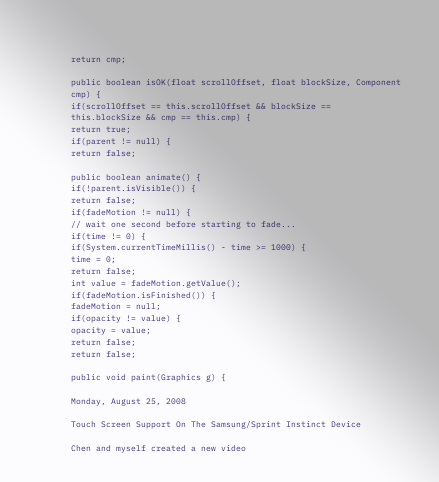return cmp;

public boolean isOK(float scrollOffset, float blockSize, Component cmp) {
if(scrollOffset == this.scrollOffset && blockSize == this.blockSize && cmp == this.cmp) {
return true;
if(parent != null) {
return false;

public boolean animate() {
if(!parent.isVisible()) {
return false;
if(fadeMotion != null) {
// wait one second before starting to fade...
if(time != 0) {
if(System.currentTimeMillis() - time >= 1000) {
time = 0;
return false;
int value = fadeMotion.getValue();
if(fadeMotion.isFinished()) {
fadeMotion = null;
if(opacity != value) {
opacity = value;
return false;
return false;

public void paint(Graphics g) {

Monday, August 25, 2008

Touch Screen Support On The Samsung/Sprint Instinct Device

Chen and myself created a new video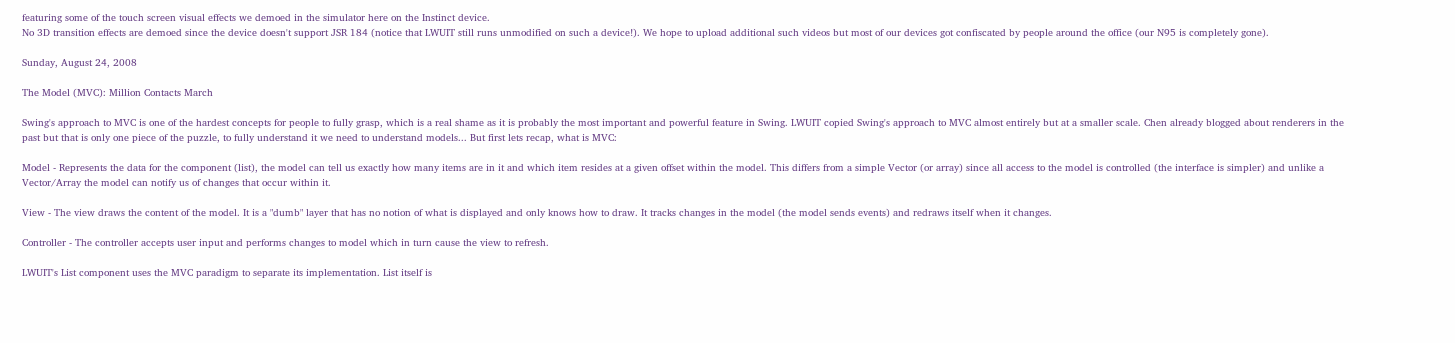featuring some of the touch screen visual effects we demoed in the simulator here on the Instinct device.
No 3D transition effects are demoed since the device doesn't support JSR 184 (notice that LWUIT still runs unmodified on such a device!). We hope to upload additional such videos but most of our devices got confiscated by people around the office (our N95 is completely gone).

Sunday, August 24, 2008

The Model (MVC): Million Contacts March

Swing's approach to MVC is one of the hardest concepts for people to fully grasp, which is a real shame as it is probably the most important and powerful feature in Swing. LWUIT copied Swing's approach to MVC almost entirely but at a smaller scale. Chen already blogged about renderers in the past but that is only one piece of the puzzle, to fully understand it we need to understand models... But first lets recap, what is MVC:

Model - Represents the data for the component (list), the model can tell us exactly how many items are in it and which item resides at a given offset within the model. This differs from a simple Vector (or array) since all access to the model is controlled (the interface is simpler) and unlike a Vector/Array the model can notify us of changes that occur within it.

View - The view draws the content of the model. It is a "dumb" layer that has no notion of what is displayed and only knows how to draw. It tracks changes in the model (the model sends events) and redraws itself when it changes.

Controller - The controller accepts user input and performs changes to model which in turn cause the view to refresh.

LWUIT's List component uses the MVC paradigm to separate its implementation. List itself is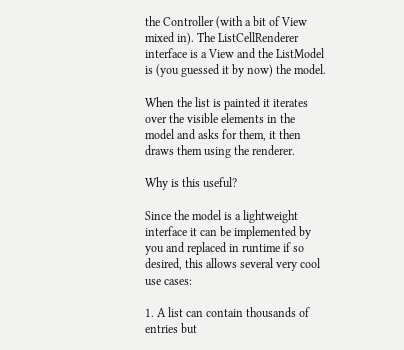the Controller (with a bit of View mixed in). The ListCellRenderer interface is a View and the ListModel is (you guessed it by now) the model.

When the list is painted it iterates over the visible elements in the model and asks for them, it then draws them using the renderer.

Why is this useful?

Since the model is a lightweight interface it can be implemented by you and replaced in runtime if so desired, this allows several very cool use cases:

1. A list can contain thousands of entries but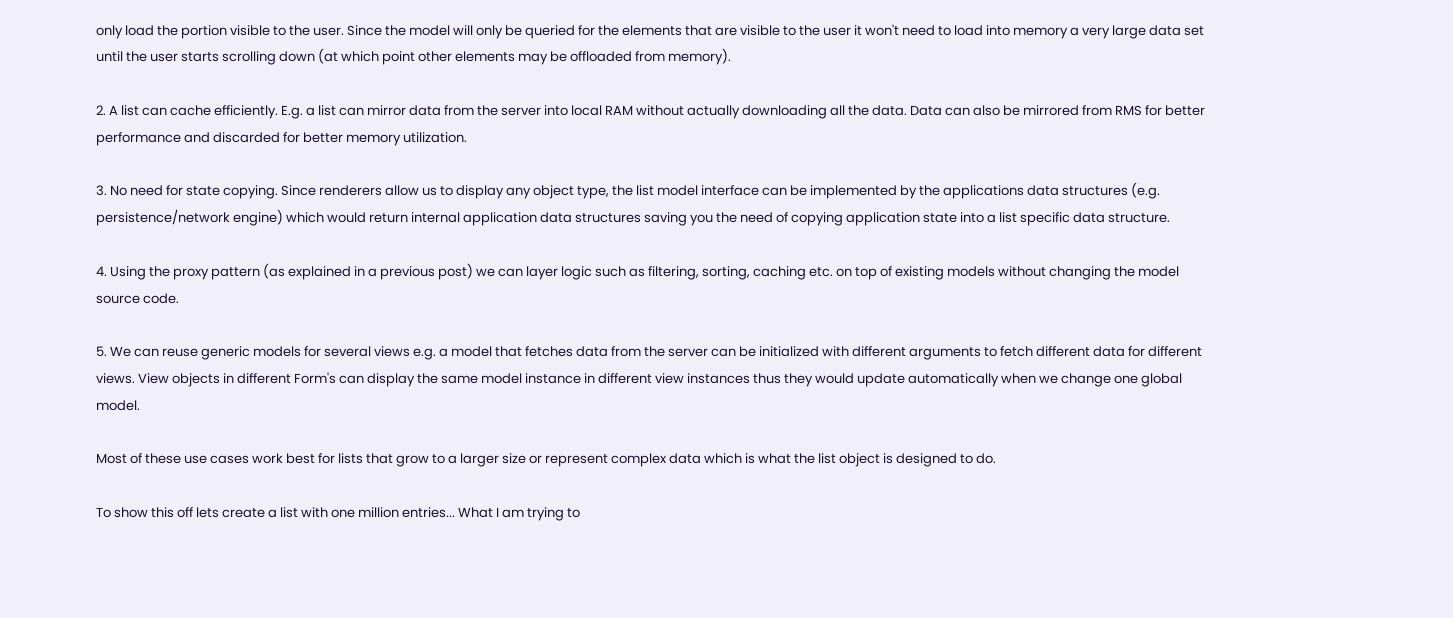only load the portion visible to the user. Since the model will only be queried for the elements that are visible to the user it won't need to load into memory a very large data set until the user starts scrolling down (at which point other elements may be offloaded from memory).

2. A list can cache efficiently. E.g. a list can mirror data from the server into local RAM without actually downloading all the data. Data can also be mirrored from RMS for better performance and discarded for better memory utilization.

3. No need for state copying. Since renderers allow us to display any object type, the list model interface can be implemented by the applications data structures (e.g. persistence/network engine) which would return internal application data structures saving you the need of copying application state into a list specific data structure.

4. Using the proxy pattern (as explained in a previous post) we can layer logic such as filtering, sorting, caching etc. on top of existing models without changing the model source code.

5. We can reuse generic models for several views e.g. a model that fetches data from the server can be initialized with different arguments to fetch different data for different views. View objects in different Form's can display the same model instance in different view instances thus they would update automatically when we change one global model.

Most of these use cases work best for lists that grow to a larger size or represent complex data which is what the list object is designed to do.

To show this off lets create a list with one million entries... What I am trying to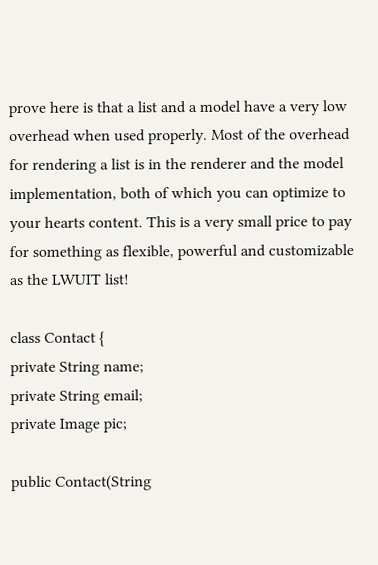prove here is that a list and a model have a very low overhead when used properly. Most of the overhead for rendering a list is in the renderer and the model implementation, both of which you can optimize to your hearts content. This is a very small price to pay for something as flexible, powerful and customizable as the LWUIT list!

class Contact {
private String name;
private String email;
private Image pic;

public Contact(String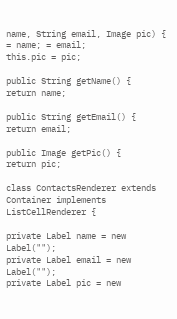name, String email, Image pic) { = name; = email;
this.pic = pic;

public String getName() {
return name;

public String getEmail() {
return email;

public Image getPic() {
return pic;

class ContactsRenderer extends Container implements ListCellRenderer {

private Label name = new Label("");
private Label email = new Label("");
private Label pic = new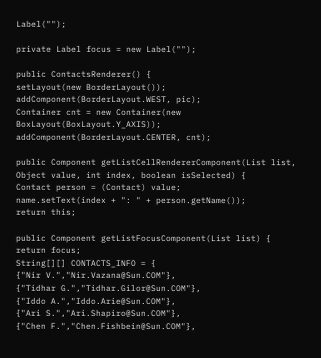Label("");

private Label focus = new Label("");

public ContactsRenderer() {
setLayout(new BorderLayout());
addComponent(BorderLayout.WEST, pic);
Container cnt = new Container(new BoxLayout(BoxLayout.Y_AXIS));
addComponent(BorderLayout.CENTER, cnt);

public Component getListCellRendererComponent(List list, Object value, int index, boolean isSelected) {
Contact person = (Contact) value;
name.setText(index + ": " + person.getName());
return this;

public Component getListFocusComponent(List list) {
return focus;
String[][] CONTACTS_INFO = {
{"Nir V.","Nir.Vazana@Sun.COM"},
{"Tidhar G.","Tidhar.Gilor@Sun.COM"},
{"Iddo A.","Iddo.Arie@Sun.COM"},
{"Ari S.","Ari.Shapiro@Sun.COM"},
{"Chen F.","Chen.Fishbein@Sun.COM"},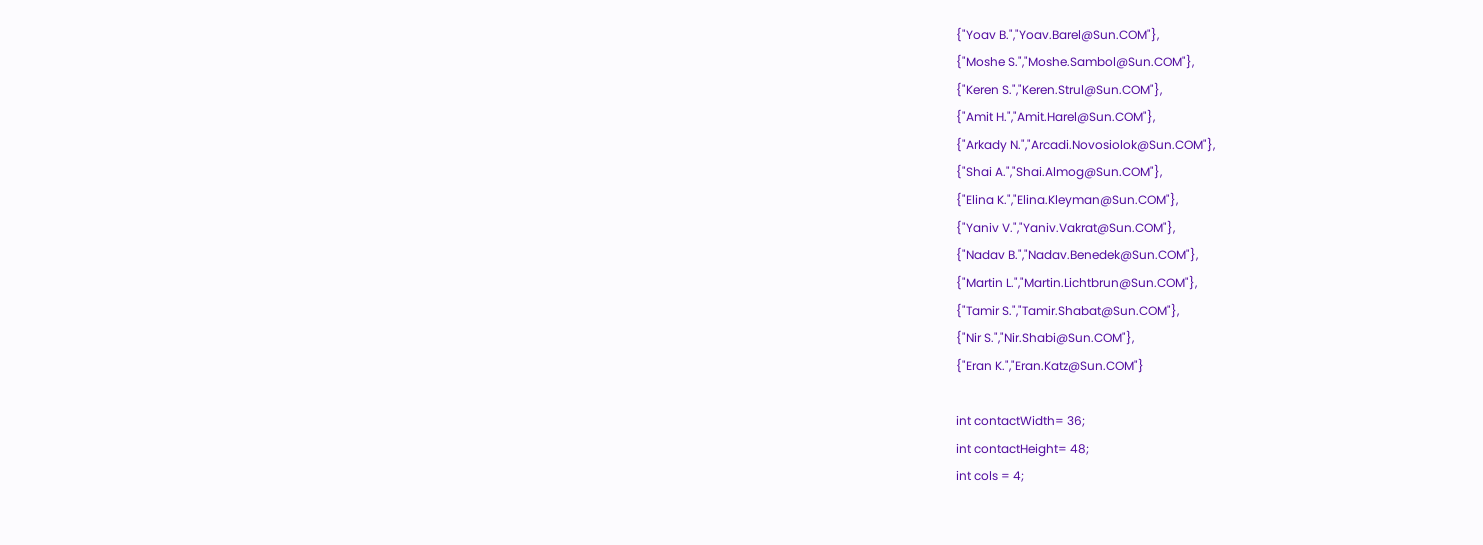{"Yoav B.","Yoav.Barel@Sun.COM"},
{"Moshe S.","Moshe.Sambol@Sun.COM"},
{"Keren S.","Keren.Strul@Sun.COM"},
{"Amit H.","Amit.Harel@Sun.COM"},
{"Arkady N.","Arcadi.Novosiolok@Sun.COM"},
{"Shai A.","Shai.Almog@Sun.COM"},
{"Elina K.","Elina.Kleyman@Sun.COM"},
{"Yaniv V.","Yaniv.Vakrat@Sun.COM"},
{"Nadav B.","Nadav.Benedek@Sun.COM"},
{"Martin L.","Martin.Lichtbrun@Sun.COM"},
{"Tamir S.","Tamir.Shabat@Sun.COM"},
{"Nir S.","Nir.Shabi@Sun.COM"},
{"Eran K.","Eran.Katz@Sun.COM"}

int contactWidth= 36;
int contactHeight= 48;
int cols = 4;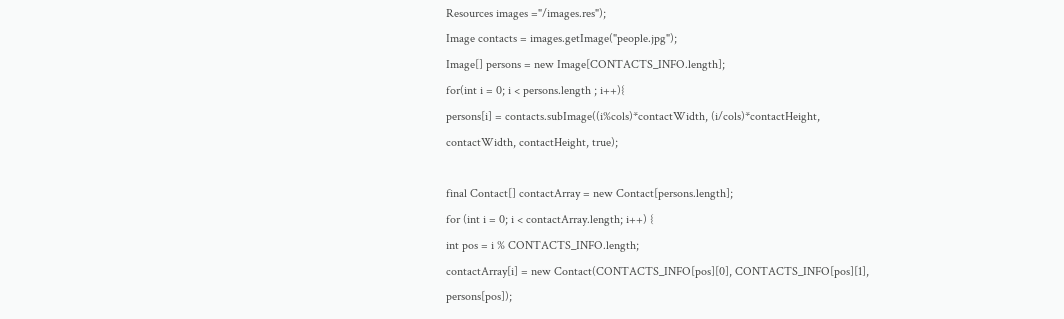Resources images ="/images.res");
Image contacts = images.getImage("people.jpg");
Image[] persons = new Image[CONTACTS_INFO.length];
for(int i = 0; i < persons.length ; i++){
persons[i] = contacts.subImage((i%cols)*contactWidth, (i/cols)*contactHeight, contactWidth, contactHeight, true);

final Contact[] contactArray = new Contact[persons.length];
for (int i = 0; i < contactArray.length; i++) {
int pos = i % CONTACTS_INFO.length;
contactArray[i] = new Contact(CONTACTS_INFO[pos][0], CONTACTS_INFO[pos][1], persons[pos]);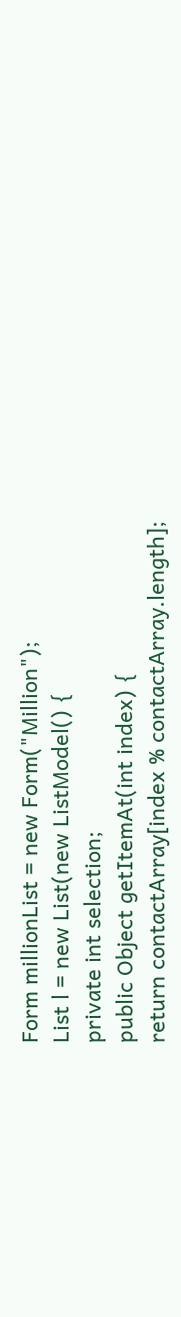Form millionList = new Form("Million");
List l = new List(new ListModel() {
private int selection;
public Object getItemAt(int index) {
return contactArray[index % contactArray.length];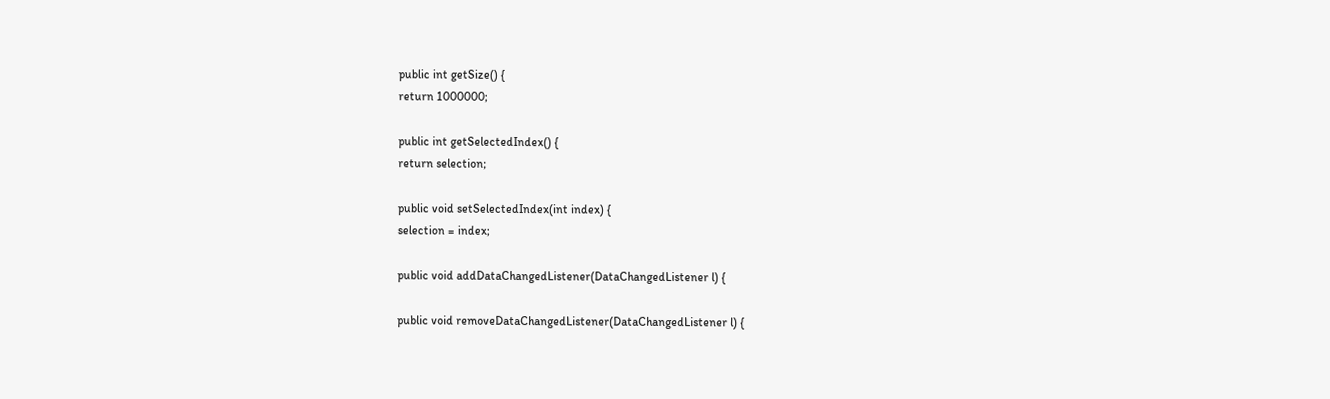public int getSize() {
return 1000000;

public int getSelectedIndex() {
return selection;

public void setSelectedIndex(int index) {
selection = index;

public void addDataChangedListener(DataChangedListener l) {

public void removeDataChangedListener(DataChangedListener l) {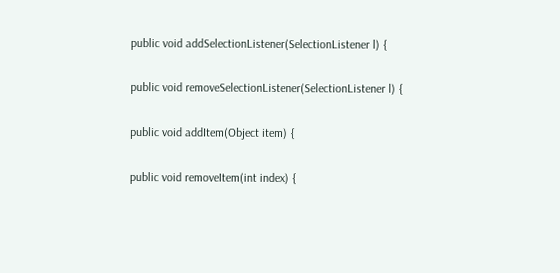public void addSelectionListener(SelectionListener l) {

public void removeSelectionListener(SelectionListener l) {

public void addItem(Object item) {

public void removeItem(int index) {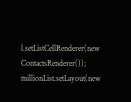l.setListCellRenderer(new ContactsRenderer());
millionList.setLayout(new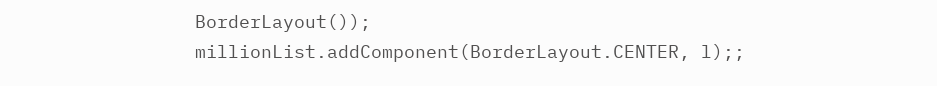BorderLayout());
millionList.addComponent(BorderLayout.CENTER, l);;